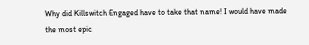Why did Killswitch Engaged have to take that name! I would have made the most epic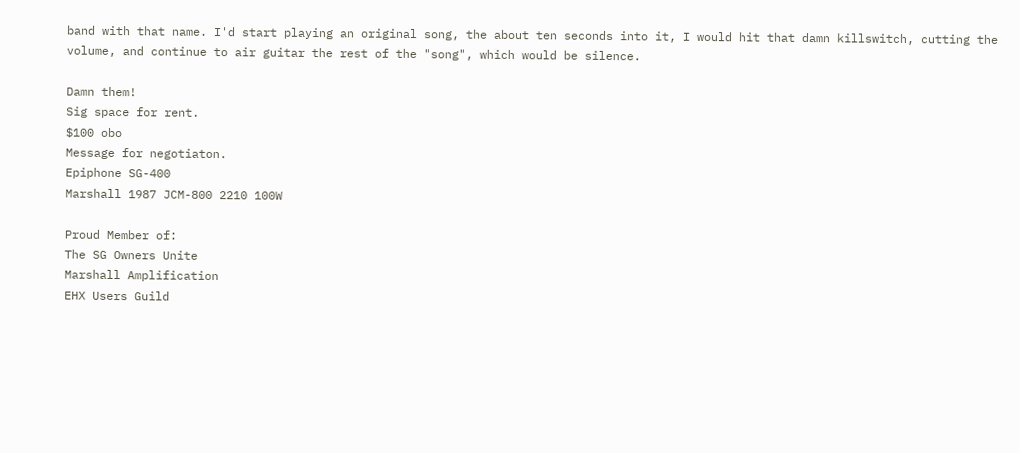band with that name. I'd start playing an original song, the about ten seconds into it, I would hit that damn killswitch, cutting the volume, and continue to air guitar the rest of the "song", which would be silence.

Damn them!
Sig space for rent.
$100 obo
Message for negotiaton.
Epiphone SG-400
Marshall 1987 JCM-800 2210 100W

Proud Member of:
The SG Owners Unite
Marshall Amplification
EHX Users Guild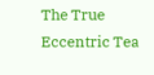The True Eccentric Tea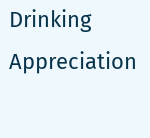Drinking Appreciation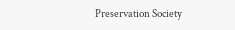Preservation Society